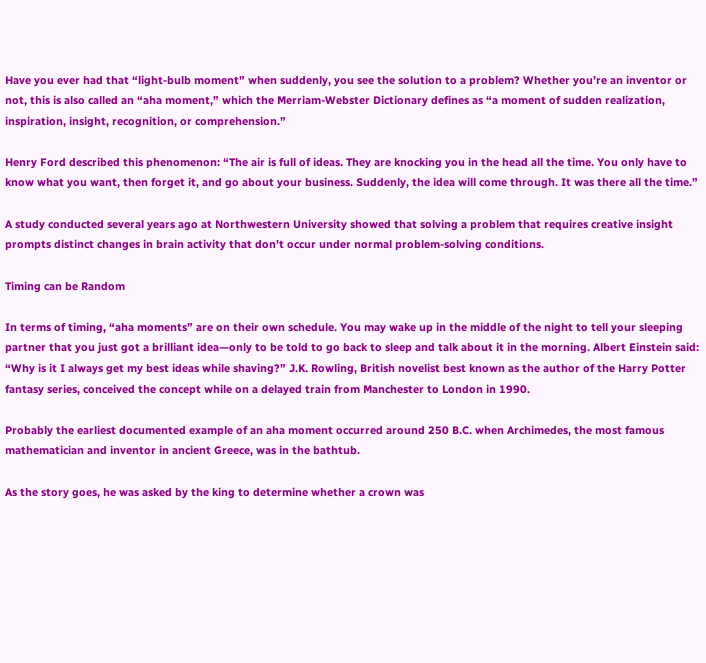Have you ever had that “light-bulb moment” when suddenly, you see the solution to a problem? Whether you’re an inventor or not, this is also called an “aha moment,” which the Merriam-Webster Dictionary defines as “a moment of sudden realization, inspiration, insight, recognition, or comprehension.”

Henry Ford described this phenomenon: “The air is full of ideas. They are knocking you in the head all the time. You only have to know what you want, then forget it, and go about your business. Suddenly, the idea will come through. It was there all the time.”

A study conducted several years ago at Northwestern University showed that solving a problem that requires creative insight prompts distinct changes in brain activity that don’t occur under normal problem-solving conditions.

Timing can be Random

In terms of timing, “aha moments” are on their own schedule. You may wake up in the middle of the night to tell your sleeping partner that you just got a brilliant idea—only to be told to go back to sleep and talk about it in the morning. Albert Einstein said: “Why is it I always get my best ideas while shaving?” J.K. Rowling, British novelist best known as the author of the Harry Potter fantasy series, conceived the concept while on a delayed train from Manchester to London in 1990.

Probably the earliest documented example of an aha moment occurred around 250 B.C. when Archimedes, the most famous mathematician and inventor in ancient Greece, was in the bathtub.

As the story goes, he was asked by the king to determine whether a crown was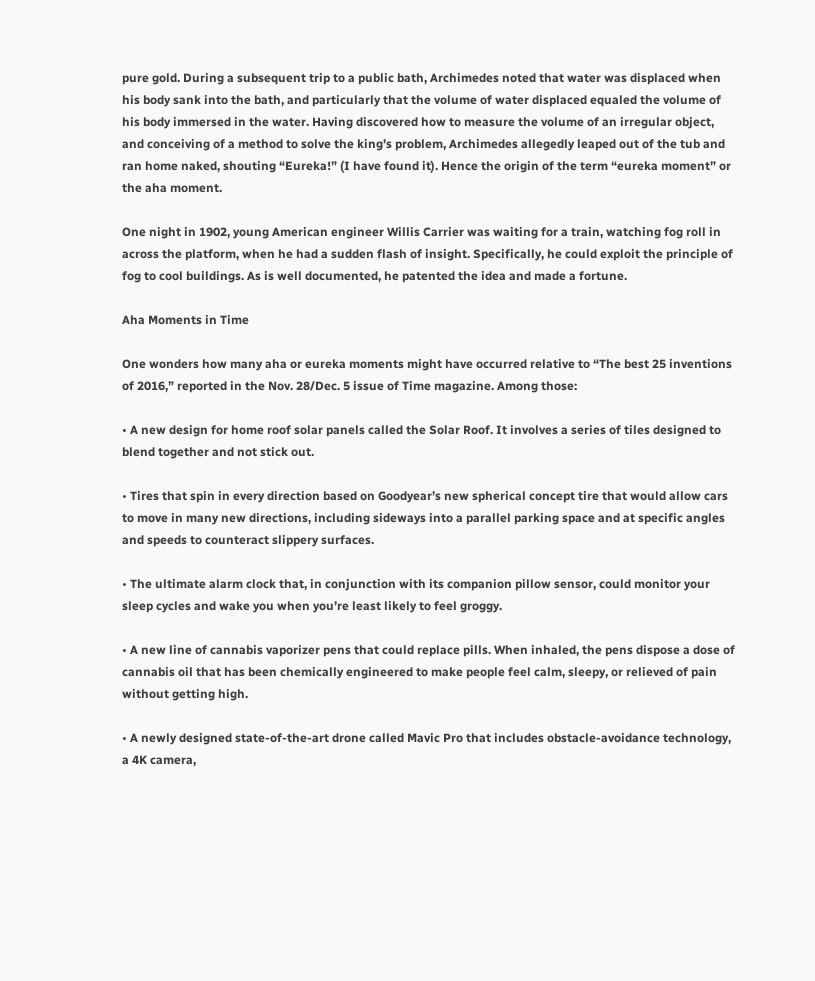pure gold. During a subsequent trip to a public bath, Archimedes noted that water was displaced when his body sank into the bath, and particularly that the volume of water displaced equaled the volume of his body immersed in the water. Having discovered how to measure the volume of an irregular object, and conceiving of a method to solve the king’s problem, Archimedes allegedly leaped out of the tub and ran home naked, shouting “Eureka!” (I have found it). Hence the origin of the term “eureka moment” or the aha moment.

One night in 1902, young American engineer Willis Carrier was waiting for a train, watching fog roll in across the platform, when he had a sudden flash of insight. Specifically, he could exploit the principle of fog to cool buildings. As is well documented, he patented the idea and made a fortune.

Aha Moments in Time

One wonders how many aha or eureka moments might have occurred relative to “The best 25 inventions of 2016,” reported in the Nov. 28/Dec. 5 issue of Time magazine. Among those:

• A new design for home roof solar panels called the Solar Roof. It involves a series of tiles designed to blend together and not stick out.

• Tires that spin in every direction based on Goodyear’s new spherical concept tire that would allow cars to move in many new directions, including sideways into a parallel parking space and at specific angles and speeds to counteract slippery surfaces.

• The ultimate alarm clock that, in conjunction with its companion pillow sensor, could monitor your sleep cycles and wake you when you’re least likely to feel groggy.

• A new line of cannabis vaporizer pens that could replace pills. When inhaled, the pens dispose a dose of cannabis oil that has been chemically engineered to make people feel calm, sleepy, or relieved of pain without getting high.

• A newly designed state-of-the-art drone called Mavic Pro that includes obstacle-avoidance technology, a 4K camera,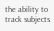the ability to track subjects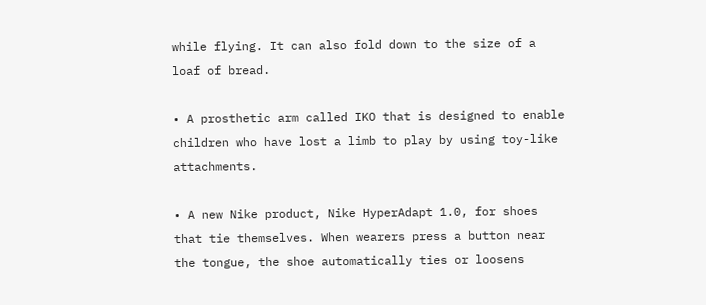while flying. It can also fold down to the size of a loaf of bread.

• A prosthetic arm called IKO that is designed to enable children who have lost a limb to play by using toy-like attachments.

• A new Nike product, Nike HyperAdapt 1.0, for shoes that tie themselves. When wearers press a button near the tongue, the shoe automatically ties or loosens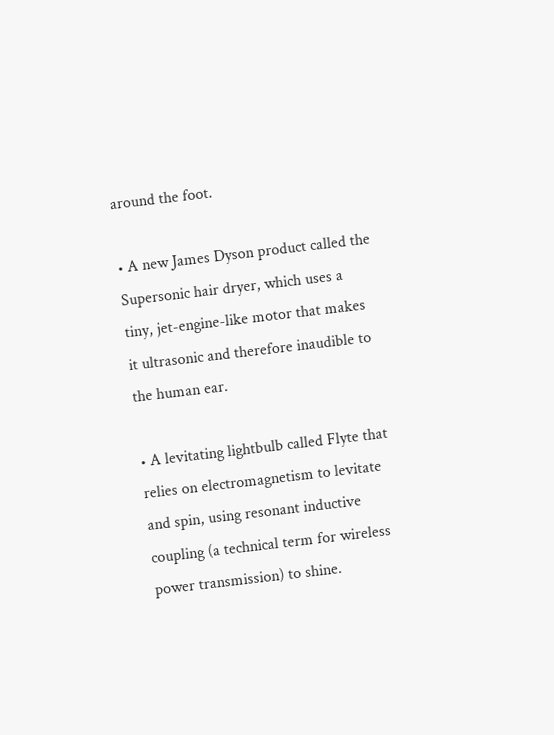around the foot.

• A new James Dyson product called the Supersonic hair dryer, which uses a tiny, jet-engine-like motor that makes it ultrasonic and therefore inaudible to the human ear.

• A levitating lightbulb called Flyte that relies on electromagnetism to levitate and spin, using resonant inductive coupling (a technical term for wireless power transmission) to shine.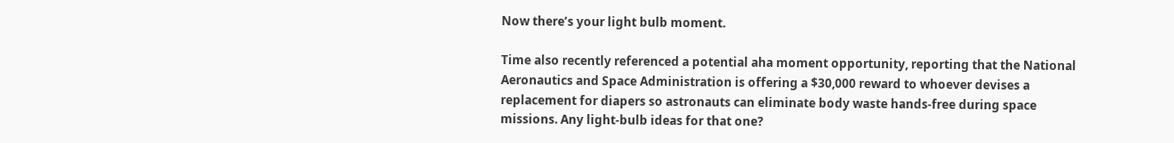Now there’s your light bulb moment.

Time also recently referenced a potential aha moment opportunity, reporting that the National Aeronautics and Space Administration is offering a $30,000 reward to whoever devises a replacement for diapers so astronauts can eliminate body waste hands-free during space missions. Any light-bulb ideas for that one?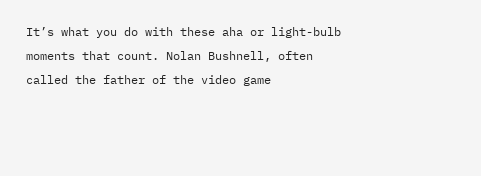It’s what you do with these aha or light-bulb moments that count. Nolan Bushnell, often called the father of the video game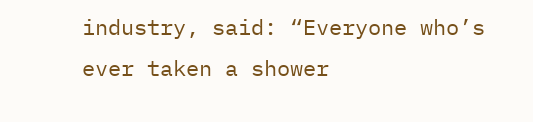industry, said: “Everyone who’s ever taken a shower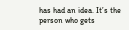has had an idea. It’s the person who gets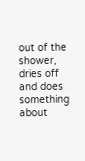out of the shower, dries off and does something about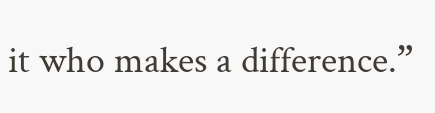it who makes a difference.”